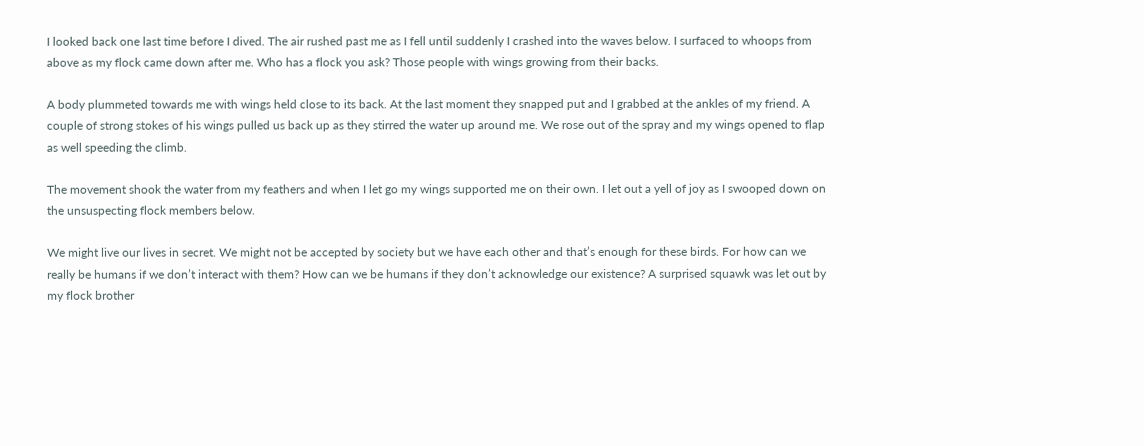I looked back one last time before I dived. The air rushed past me as I fell until suddenly I crashed into the waves below. I surfaced to whoops from above as my flock came down after me. Who has a flock you ask? Those people with wings growing from their backs.

A body plummeted towards me with wings held close to its back. At the last moment they snapped put and I grabbed at the ankles of my friend. A couple of strong stokes of his wings pulled us back up as they stirred the water up around me. We rose out of the spray and my wings opened to flap as well speeding the climb.

The movement shook the water from my feathers and when I let go my wings supported me on their own. I let out a yell of joy as I swooped down on the unsuspecting flock members below.

We might live our lives in secret. We might not be accepted by society but we have each other and that’s enough for these birds. For how can we really be humans if we don’t interact with them? How can we be humans if they don’t acknowledge our existence? A surprised squawk was let out by my flock brother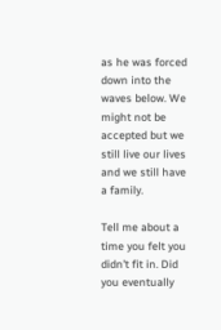as he was forced down into the waves below. We might not be accepted but we still live our lives and we still have a family.

Tell me about a time you felt you didn’t fit in. Did you eventually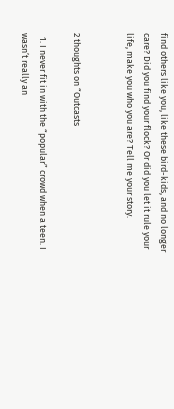find others like you, like these bird-kids, and no longer care? Did you find your flock? Or did you let it rule your life, make you who you are? Tell me your story.


2 thoughts on “Outcasts

  1. I never fit in with the “popular” crowd when a teen. I wasn’t really an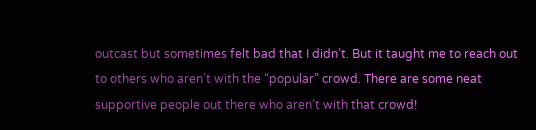outcast but sometimes felt bad that I didn’t. But it taught me to reach out to others who aren’t with the “popular” crowd. There are some neat supportive people out there who aren’t with that crowd!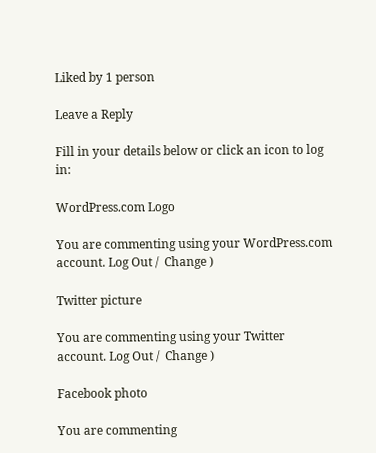Liked by 1 person

Leave a Reply

Fill in your details below or click an icon to log in:

WordPress.com Logo

You are commenting using your WordPress.com account. Log Out /  Change )

Twitter picture

You are commenting using your Twitter account. Log Out /  Change )

Facebook photo

You are commenting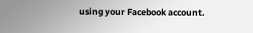using your Facebook account.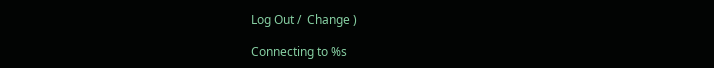Log Out /  Change )

Connecting to %s